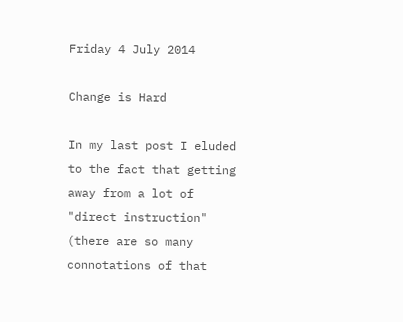Friday 4 July 2014

Change is Hard

In my last post I eluded to the fact that getting away from a lot of "direct instruction" (there are so many connotations of that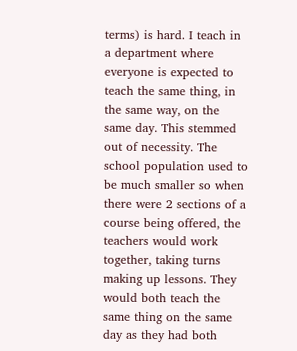terms) is hard. I teach in a department where everyone is expected to teach the same thing, in the same way, on the same day. This stemmed out of necessity. The school population used to be much smaller so when there were 2 sections of a course being offered, the teachers would work together, taking turns making up lessons. They would both teach the same thing on the same day as they had both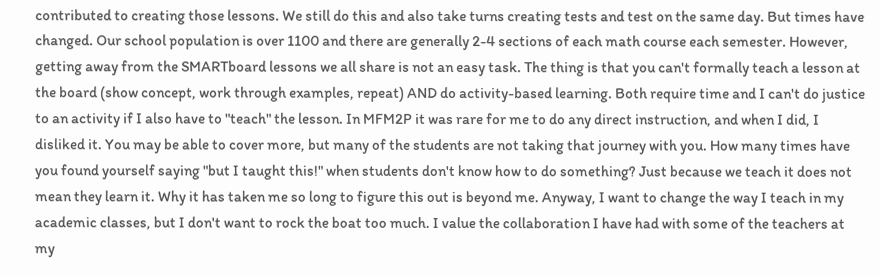contributed to creating those lessons. We still do this and also take turns creating tests and test on the same day. But times have changed. Our school population is over 1100 and there are generally 2-4 sections of each math course each semester. However, getting away from the SMARTboard lessons we all share is not an easy task. The thing is that you can't formally teach a lesson at the board (show concept, work through examples, repeat) AND do activity-based learning. Both require time and I can't do justice to an activity if I also have to "teach" the lesson. In MFM2P it was rare for me to do any direct instruction, and when I did, I disliked it. You may be able to cover more, but many of the students are not taking that journey with you. How many times have you found yourself saying "but I taught this!" when students don't know how to do something? Just because we teach it does not mean they learn it. Why it has taken me so long to figure this out is beyond me. Anyway, I want to change the way I teach in my academic classes, but I don't want to rock the boat too much. I value the collaboration I have had with some of the teachers at my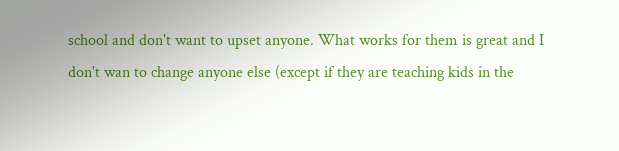school and don't want to upset anyone. What works for them is great and I don't wan to change anyone else (except if they are teaching kids in the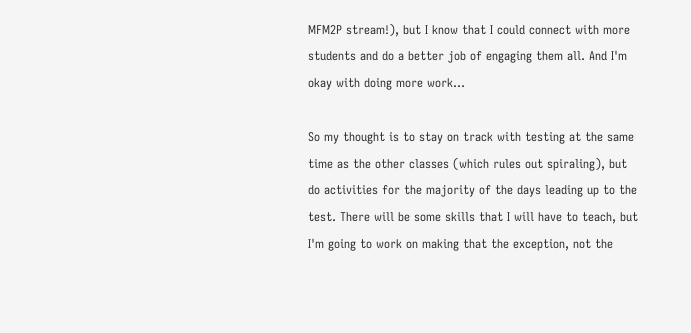MFM2P stream!), but I know that I could connect with more students and do a better job of engaging them all. And I'm okay with doing more work...

So my thought is to stay on track with testing at the same time as the other classes (which rules out spiraling), but do activities for the majority of the days leading up to the test. There will be some skills that I will have to teach, but I'm going to work on making that the exception, not the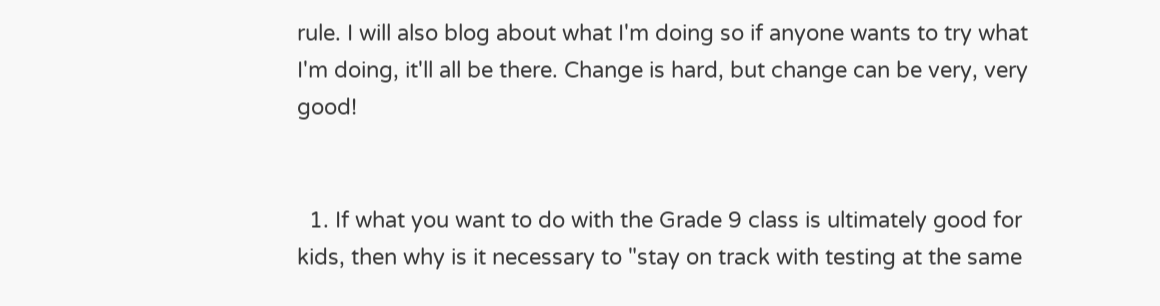rule. I will also blog about what I'm doing so if anyone wants to try what I'm doing, it'll all be there. Change is hard, but change can be very, very good!


  1. If what you want to do with the Grade 9 class is ultimately good for kids, then why is it necessary to "stay on track with testing at the same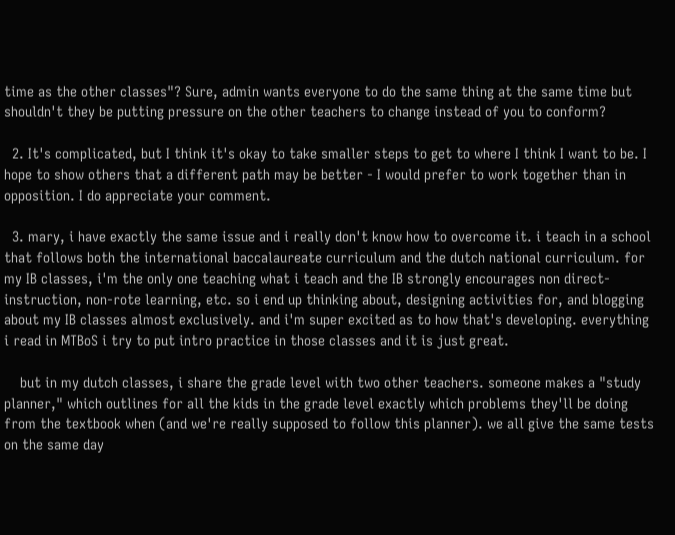time as the other classes"? Sure, admin wants everyone to do the same thing at the same time but shouldn't they be putting pressure on the other teachers to change instead of you to conform?

  2. It's complicated, but I think it's okay to take smaller steps to get to where I think I want to be. I hope to show others that a different path may be better - I would prefer to work together than in opposition. I do appreciate your comment.

  3. mary, i have exactly the same issue and i really don't know how to overcome it. i teach in a school that follows both the international baccalaureate curriculum and the dutch national curriculum. for my IB classes, i'm the only one teaching what i teach and the IB strongly encourages non direct-instruction, non-rote learning, etc. so i end up thinking about, designing activities for, and blogging about my IB classes almost exclusively. and i'm super excited as to how that's developing. everything i read in MTBoS i try to put intro practice in those classes and it is just great.

    but in my dutch classes, i share the grade level with two other teachers. someone makes a "study planner," which outlines for all the kids in the grade level exactly which problems they'll be doing from the textbook when (and we're really supposed to follow this planner). we all give the same tests on the same day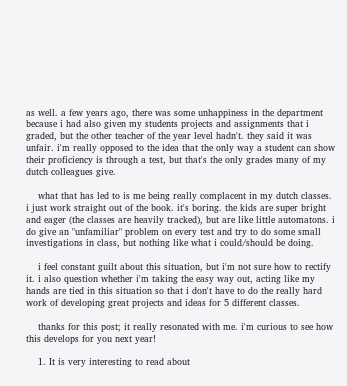as well. a few years ago, there was some unhappiness in the department because i had also given my students projects and assignments that i graded, but the other teacher of the year level hadn't. they said it was unfair. i'm really opposed to the idea that the only way a student can show their proficiency is through a test, but that's the only grades many of my dutch colleagues give.

    what that has led to is me being really complacent in my dutch classes. i just work straight out of the book. it's boring. the kids are super bright and eager (the classes are heavily tracked), but are like little automatons. i do give an "unfamiliar" problem on every test and try to do some small investigations in class, but nothing like what i could/should be doing.

    i feel constant guilt about this situation, but i'm not sure how to rectify it. i also question whether i'm taking the easy way out, acting like my hands are tied in this situation so that i don't have to do the really hard work of developing great projects and ideas for 5 different classes.

    thanks for this post; it really resonated with me. i'm curious to see how this develops for you next year!

    1. It is very interesting to read about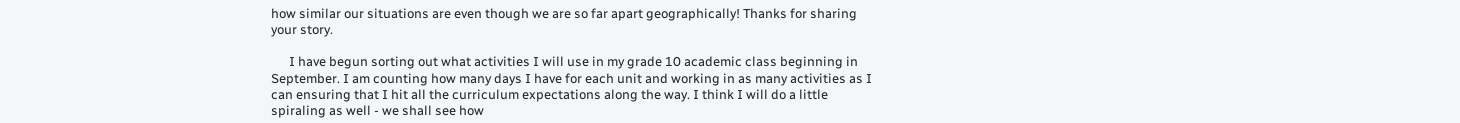how similar our situations are even though we are so far apart geographically! Thanks for sharing your story.

      I have begun sorting out what activities I will use in my grade 10 academic class beginning in September. I am counting how many days I have for each unit and working in as many activities as I can ensuring that I hit all the curriculum expectations along the way. I think I will do a little spiraling as well - we shall see how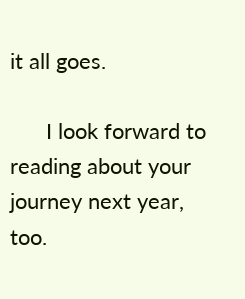it all goes.

      I look forward to reading about your journey next year, too.